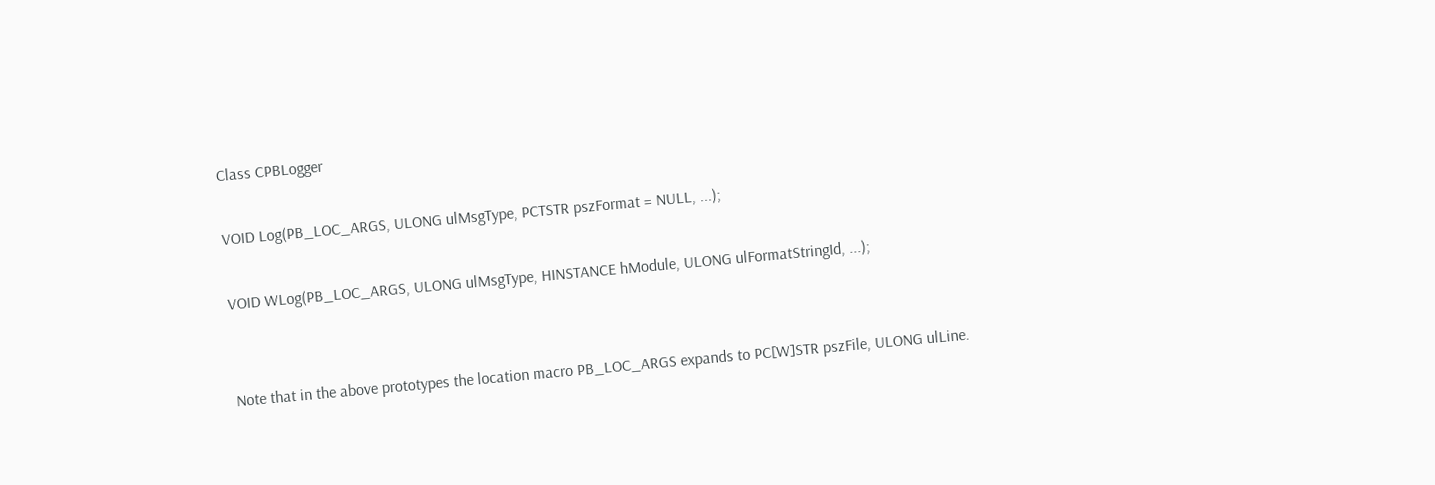Class CPBLogger

VOID Log(PB_LOC_ARGS, ULONG ulMsgType, PCTSTR pszFormat = NULL, ...);

VOID WLog(PB_LOC_ARGS, ULONG ulMsgType, HINSTANCE hModule, ULONG ulFormatStringId, ...);


Note that in the above prototypes the location macro PB_LOC_ARGS expands to PC[W]STR pszFile, ULONG ulLine.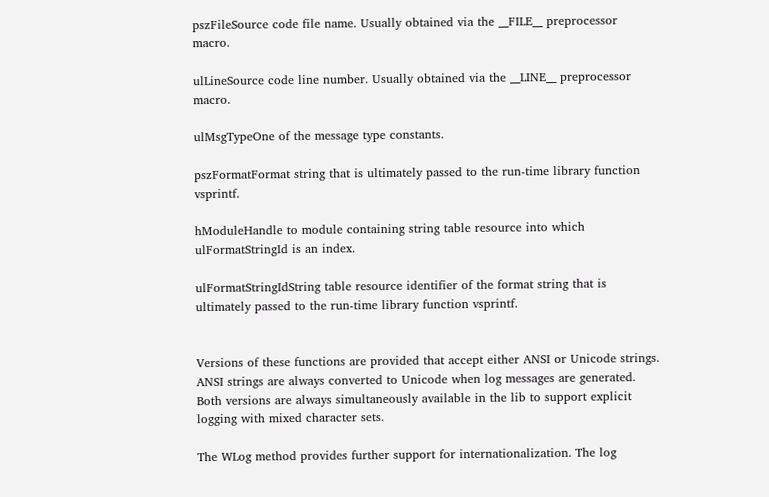pszFileSource code file name. Usually obtained via the __FILE__ preprocessor macro.

ulLineSource code line number. Usually obtained via the __LINE__ preprocessor macro.

ulMsgTypeOne of the message type constants.

pszFormatFormat string that is ultimately passed to the run-time library function vsprintf.

hModuleHandle to module containing string table resource into which ulFormatStringId is an index.

ulFormatStringIdString table resource identifier of the format string that is ultimately passed to the run-time library function vsprintf.


Versions of these functions are provided that accept either ANSI or Unicode strings. ANSI strings are always converted to Unicode when log messages are generated. Both versions are always simultaneously available in the lib to support explicit logging with mixed character sets.

The WLog method provides further support for internationalization. The log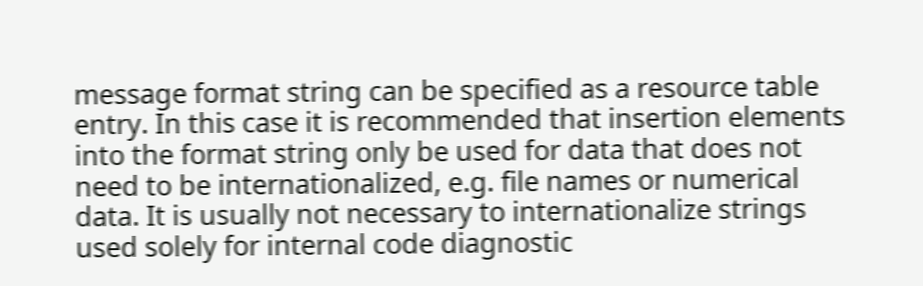message format string can be specified as a resource table entry. In this case it is recommended that insertion elements into the format string only be used for data that does not need to be internationalized, e.g. file names or numerical data. It is usually not necessary to internationalize strings used solely for internal code diagnostic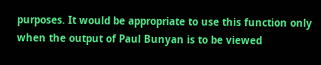purposes. It would be appropriate to use this function only when the output of Paul Bunyan is to be viewed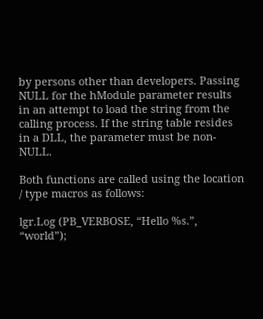by persons other than developers. Passing NULL for the hModule parameter results in an attempt to load the string from the calling process. If the string table resides in a DLL, the parameter must be non-NULL.

Both functions are called using the location / type macros as follows:

lgr.Log (PB_VERBOSE, “Hello %s.”, “world”);